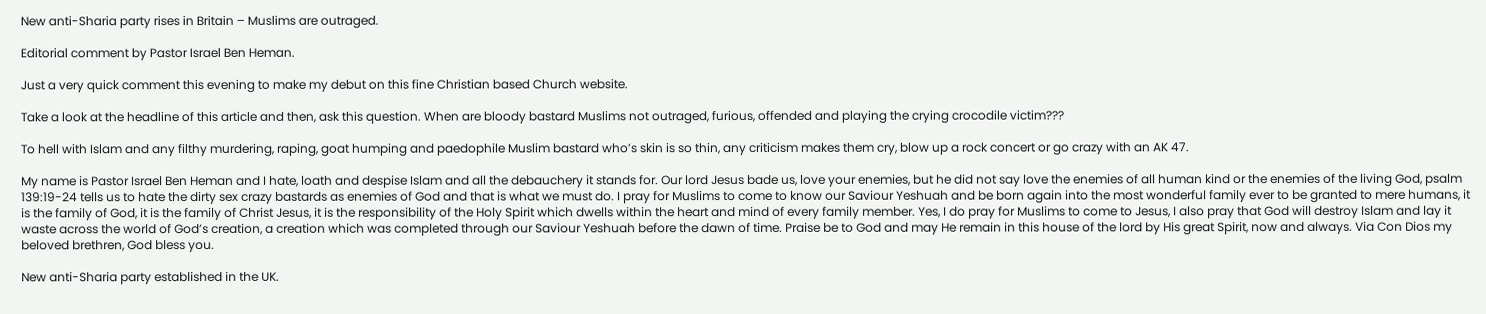New anti-Sharia party rises in Britain – Muslims are outraged.

Editorial comment by Pastor Israel Ben Heman.

Just a very quick comment this evening to make my debut on this fine Christian based Church website.

Take a look at the headline of this article and then, ask this question. When are bloody bastard Muslims not outraged, furious, offended and playing the crying crocodile victim???

To hell with Islam and any filthy murdering, raping, goat humping and paedophile Muslim bastard who’s skin is so thin, any criticism makes them cry, blow up a rock concert or go crazy with an AK 47.

My name is Pastor Israel Ben Heman and I hate, loath and despise Islam and all the debauchery it stands for. Our lord Jesus bade us, love your enemies, but he did not say love the enemies of all human kind or the enemies of the living God, psalm 139:19-24 tells us to hate the dirty sex crazy bastards as enemies of God and that is what we must do. I pray for Muslims to come to know our Saviour Yeshuah and be born again into the most wonderful family ever to be granted to mere humans, it is the family of God, it is the family of Christ Jesus, it is the responsibility of the Holy Spirit which dwells within the heart and mind of every family member. Yes, I do pray for Muslims to come to Jesus, I also pray that God will destroy Islam and lay it waste across the world of God’s creation, a creation which was completed through our Saviour Yeshuah before the dawn of time. Praise be to God and may He remain in this house of the lord by His great Spirit, now and always. Via Con Dios my beloved brethren, God bless you.

New anti-Sharia party established in the UK.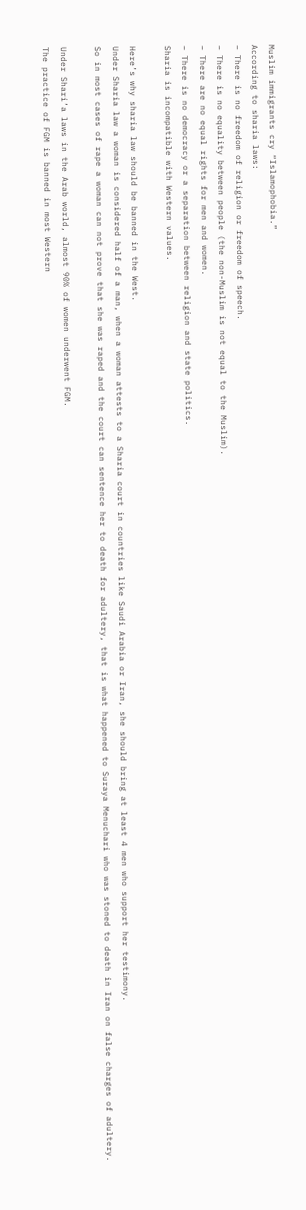Muslim immigrants cry “Islamophobia.”
According to sharia laws:
– There is no freedom of religion or freedom of speech.
– There is no equality between people (the non-Muslim is not equal to the Muslim).
– There are no equal rights for men and women.
– There is no democracy or a separation between religion and state politics.
Sharia is incompatible with Western values.

Here’s why sharia law should be banned in the West.
Under Sharia law a woman is considered half of a man, when a woman attests to a Sharia court in countries like Saudi Arabia or Iran, she should bring at least 4 men who support her testimony.
So in most cases of rape a woman can not prove that she was raped and the court can sentence her to death for adultery, that is what happened to Suraya Menuchari who was stoned to death in Iran on false charges of adultery.

Under Shari’a laws in the Arab world, almost 90% of women underwent FGM.
The practice of FGM is banned in most Western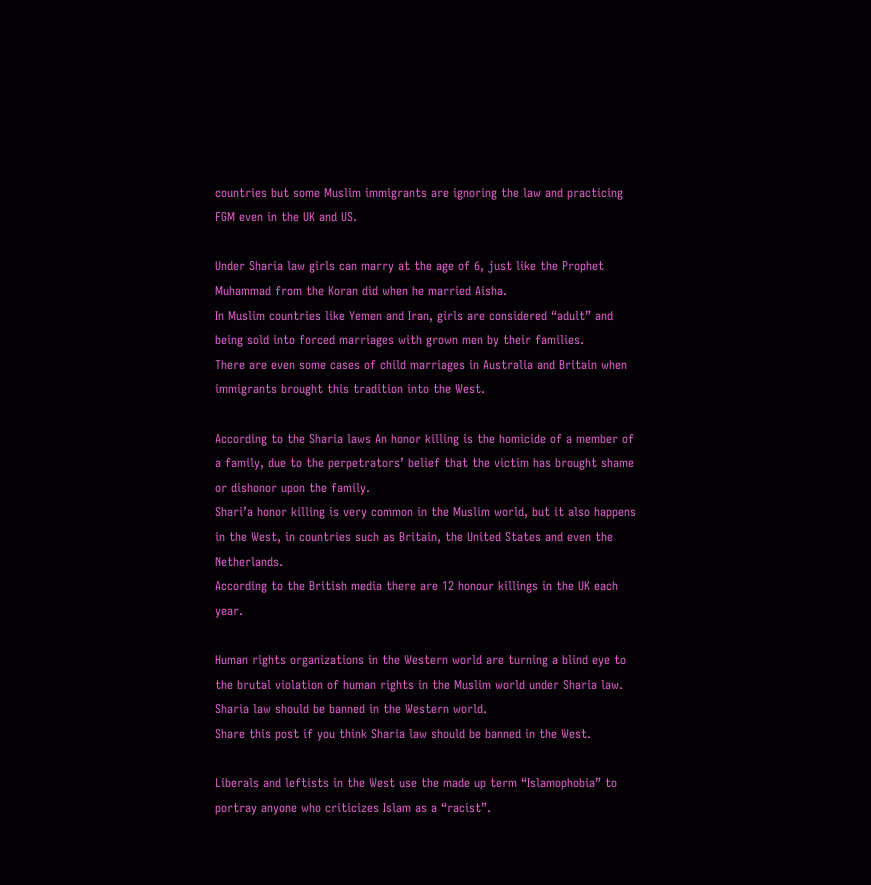countries but some Muslim immigrants are ignoring the law and practicing FGM even in the UK and US.

Under Sharia law girls can marry at the age of 6, just like the Prophet Muhammad from the Koran did when he married Aisha.
In Muslim countries like Yemen and Iran, girls are considered “adult” and being sold into forced marriages with grown men by their families.
There are even some cases of child marriages in Australia and Britain when immigrants brought this tradition into the West.

According to the Sharia laws An honor killing is the homicide of a member of a family, due to the perpetrators’ belief that the victim has brought shame or dishonor upon the family.
Shari’a honor killing is very common in the Muslim world, but it also happens in the West, in countries such as Britain, the United States and even the Netherlands.
According to the British media there are 12 honour killings in the UK each year.

Human rights organizations in the Western world are turning a blind eye to the brutal violation of human rights in the Muslim world under Sharia law.
Sharia law should be banned in the Western world.
Share this post if you think Sharia law should be banned in the West.

Liberals and leftists in the West use the made up term “Islamophobia” to portray anyone who criticizes Islam as a “racist”.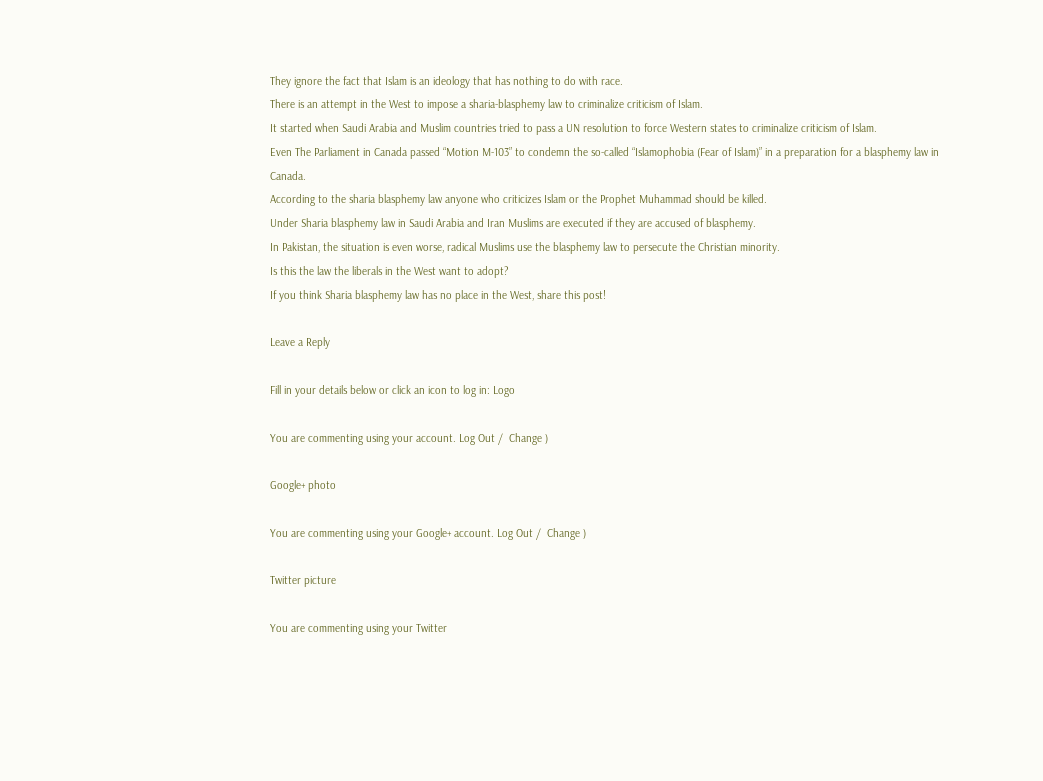They ignore the fact that Islam is an ideology that has nothing to do with race.
There is an attempt in the West to impose a sharia-blasphemy law to criminalize criticism of Islam.
It started when Saudi Arabia and Muslim countries tried to pass a UN resolution to force Western states to criminalize criticism of Islam.
Even The Parliament in Canada passed “Motion M-103” to condemn the so-called “Islamophobia (Fear of Islam)” in a preparation for a blasphemy law in Canada.
According to the sharia blasphemy law anyone who criticizes Islam or the Prophet Muhammad should be killed.
Under Sharia blasphemy law in Saudi Arabia and Iran Muslims are executed if they are accused of blasphemy.
In Pakistan, the situation is even worse, radical Muslims use the blasphemy law to persecute the Christian minority.
Is this the law the liberals in the West want to adopt?
If you think Sharia blasphemy law has no place in the West, share this post!

Leave a Reply

Fill in your details below or click an icon to log in: Logo

You are commenting using your account. Log Out /  Change )

Google+ photo

You are commenting using your Google+ account. Log Out /  Change )

Twitter picture

You are commenting using your Twitter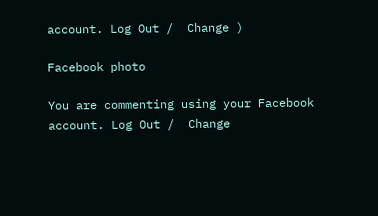account. Log Out /  Change )

Facebook photo

You are commenting using your Facebook account. Log Out /  Change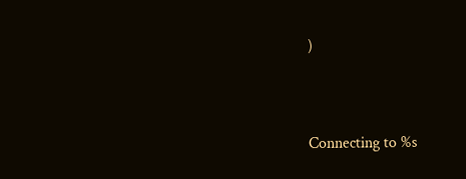)


Connecting to %s